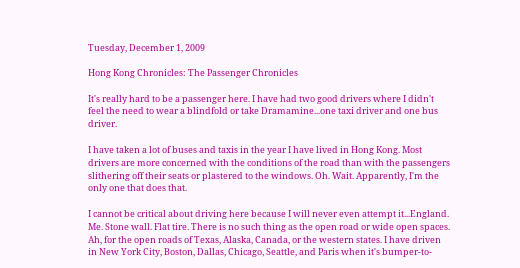Tuesday, December 1, 2009

Hong Kong Chronicles: The Passenger Chronicles

It's really hard to be a passenger here. I have had two good drivers where I didn't feel the need to wear a blindfold or take Dramamine...one taxi driver and one bus driver.

I have taken a lot of buses and taxis in the year I have lived in Hong Kong. Most drivers are more concerned with the conditions of the road than with the passengers slithering off their seats or plastered to the windows. Oh. Wait. Apparently, I'm the only one that does that.

I cannot be critical about driving here because I will never even attempt it...England. Me. Stone wall. Flat tire. There is no such thing as the open road or wide open spaces. Ah, for the open roads of Texas, Alaska, Canada, or the western states. I have driven in New York City, Boston, Dallas, Chicago, Seattle, and Paris when it's bumper-to-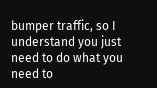bumper traffic, so I understand you just need to do what you need to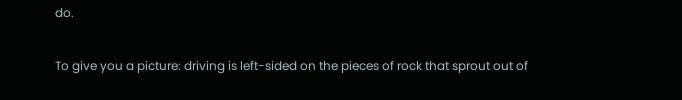do.

To give you a picture: driving is left-sided on the pieces of rock that sprout out of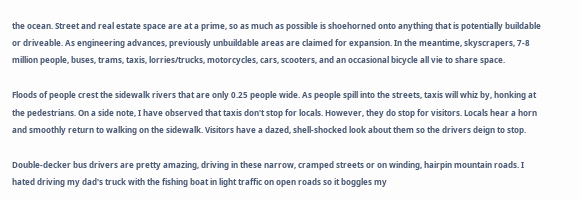the ocean. Street and real estate space are at a prime, so as much as possible is shoehorned onto anything that is potentially buildable or driveable. As engineering advances, previously unbuildable areas are claimed for expansion. In the meantime, skyscrapers, 7-8 million people, buses, trams, taxis, lorries/trucks, motorcycles, cars, scooters, and an occasional bicycle all vie to share space.

Floods of people crest the sidewalk rivers that are only 0.25 people wide. As people spill into the streets, taxis will whiz by, honking at the pedestrians. On a side note, I have observed that taxis don't stop for locals. However, they do stop for visitors. Locals hear a horn and smoothly return to walking on the sidewalk. Visitors have a dazed, shell-shocked look about them so the drivers deign to stop.

Double-decker bus drivers are pretty amazing, driving in these narrow, cramped streets or on winding, hairpin mountain roads. I hated driving my dad's truck with the fishing boat in light traffic on open roads so it boggles my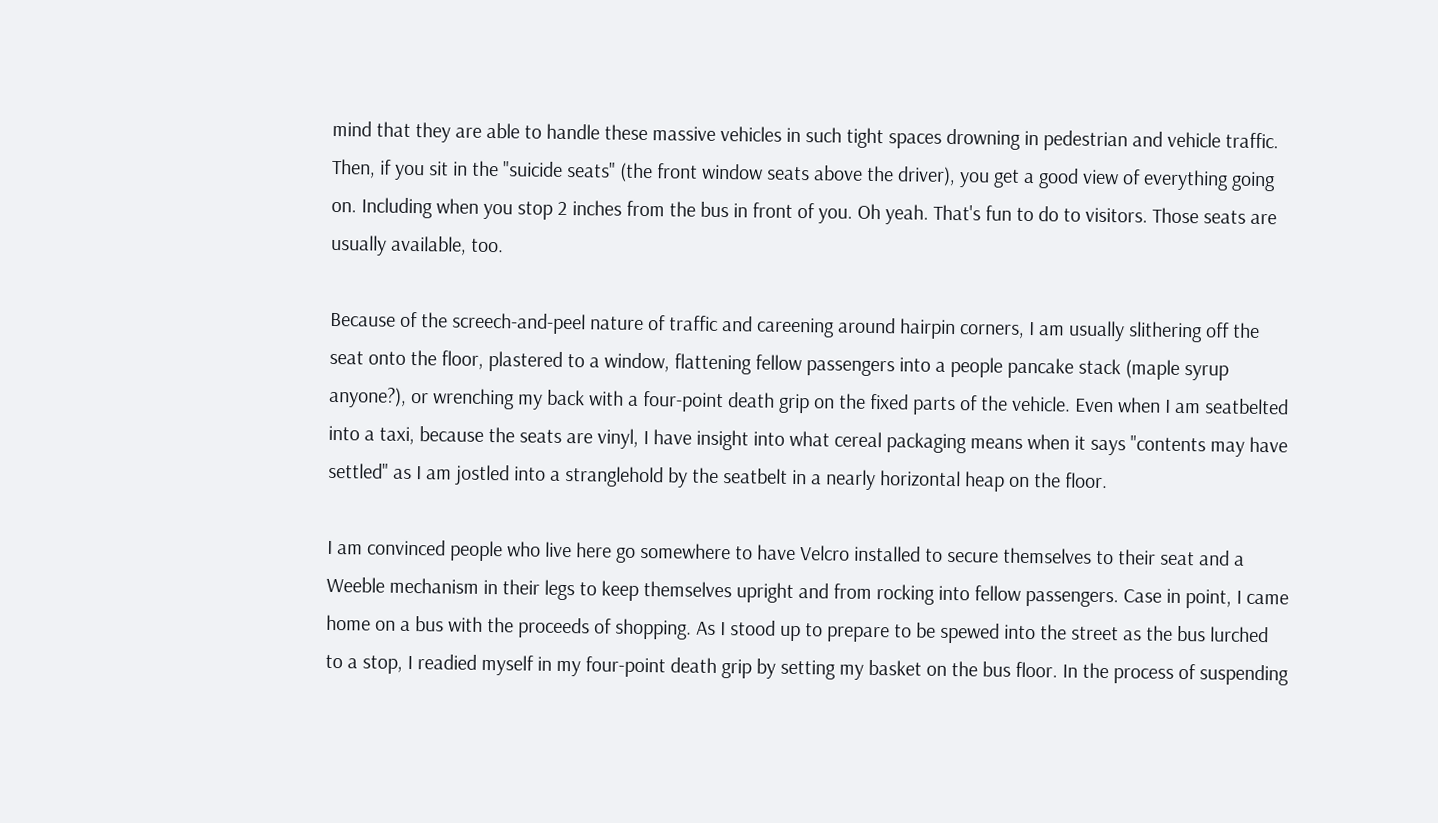mind that they are able to handle these massive vehicles in such tight spaces drowning in pedestrian and vehicle traffic. Then, if you sit in the "suicide seats" (the front window seats above the driver), you get a good view of everything going on. Including when you stop 2 inches from the bus in front of you. Oh yeah. That's fun to do to visitors. Those seats are usually available, too.

Because of the screech-and-peel nature of traffic and careening around hairpin corners, I am usually slithering off the seat onto the floor, plastered to a window, flattening fellow passengers into a people pancake stack (maple syrup anyone?), or wrenching my back with a four-point death grip on the fixed parts of the vehicle. Even when I am seatbelted into a taxi, because the seats are vinyl, I have insight into what cereal packaging means when it says "contents may have settled" as I am jostled into a stranglehold by the seatbelt in a nearly horizontal heap on the floor.

I am convinced people who live here go somewhere to have Velcro installed to secure themselves to their seat and a Weeble mechanism in their legs to keep themselves upright and from rocking into fellow passengers. Case in point, I came home on a bus with the proceeds of shopping. As I stood up to prepare to be spewed into the street as the bus lurched to a stop, I readied myself in my four-point death grip by setting my basket on the bus floor. In the process of suspending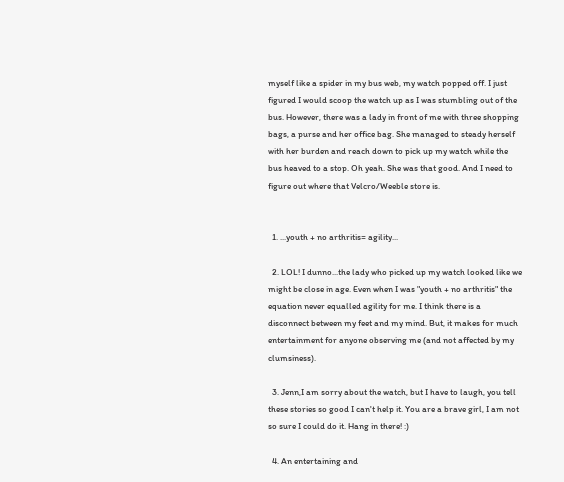myself like a spider in my bus web, my watch popped off. I just figured I would scoop the watch up as I was stumbling out of the bus. However, there was a lady in front of me with three shopping bags, a purse and her office bag. She managed to steady herself with her burden and reach down to pick up my watch while the bus heaved to a stop. Oh yeah. She was that good. And I need to figure out where that Velcro/Weeble store is.


  1. ...youth + no arthritis= agility...

  2. LOL! I dunno...the lady who picked up my watch looked like we might be close in age. Even when I was "youth + no arthritis" the equation never equalled agility for me. I think there is a disconnect between my feet and my mind. But, it makes for much entertainment for anyone observing me (and not affected by my clumsiness).

  3. Jenn,I am sorry about the watch, but I have to laugh, you tell these stories so good I can't help it. You are a brave girl, I am not so sure I could do it. Hang in there! :)

  4. An entertaining and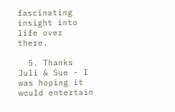fascinating insight into life over there.

  5. Thanks Juli & Sue - I was hoping it would entertain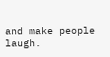and make people laugh.